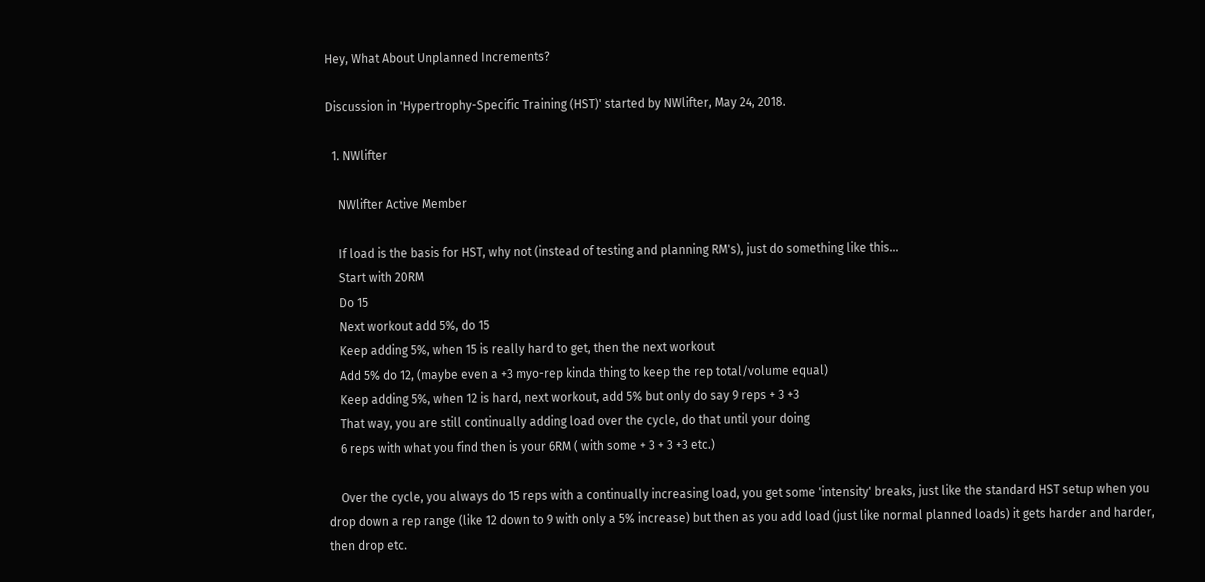Hey, What About Unplanned Increments?

Discussion in 'Hypertrophy-Specific Training (HST)' started by NWlifter, May 24, 2018.

  1. NWlifter

    NWlifter Active Member

    If load is the basis for HST, why not (instead of testing and planning RM's), just do something like this...
    Start with 20RM
    Do 15
    Next workout add 5%, do 15
    Keep adding 5%, when 15 is really hard to get, then the next workout
    Add 5% do 12, (maybe even a +3 myo-rep kinda thing to keep the rep total/volume equal)
    Keep adding 5%, when 12 is hard, next workout, add 5% but only do say 9 reps + 3 +3
    That way, you are still continually adding load over the cycle, do that until your doing
    6 reps with what you find then is your 6RM ( with some + 3 + 3 +3 etc.)

    Over the cycle, you always do 15 reps with a continually increasing load, you get some 'intensity' breaks, just like the standard HST setup when you drop down a rep range (like 12 down to 9 with only a 5% increase) but then as you add load (just like normal planned loads) it gets harder and harder, then drop etc.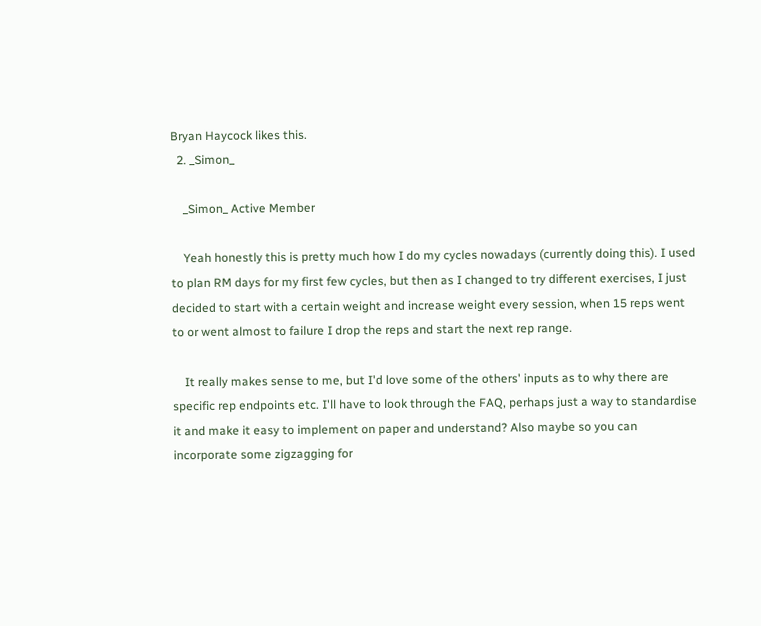Bryan Haycock likes this.
  2. _Simon_

    _Simon_ Active Member

    Yeah honestly this is pretty much how I do my cycles nowadays (currently doing this). I used to plan RM days for my first few cycles, but then as I changed to try different exercises, I just decided to start with a certain weight and increase weight every session, when 15 reps went to or went almost to failure I drop the reps and start the next rep range.

    It really makes sense to me, but I'd love some of the others' inputs as to why there are specific rep endpoints etc. I'll have to look through the FAQ, perhaps just a way to standardise it and make it easy to implement on paper and understand? Also maybe so you can incorporate some zigzagging for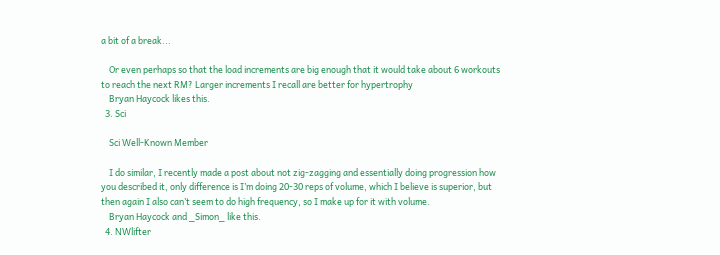a bit of a break...

    Or even perhaps so that the load increments are big enough that it would take about 6 workouts to reach the next RM? Larger increments I recall are better for hypertrophy
    Bryan Haycock likes this.
  3. Sci

    Sci Well-Known Member

    I do similar, I recently made a post about not zig-zagging and essentially doing progression how you described it, only difference is I’m doing 20-30 reps of volume, which I believe is superior, but then again I also can’t seem to do high frequency, so I make up for it with volume.
    Bryan Haycock and _Simon_ like this.
  4. NWlifter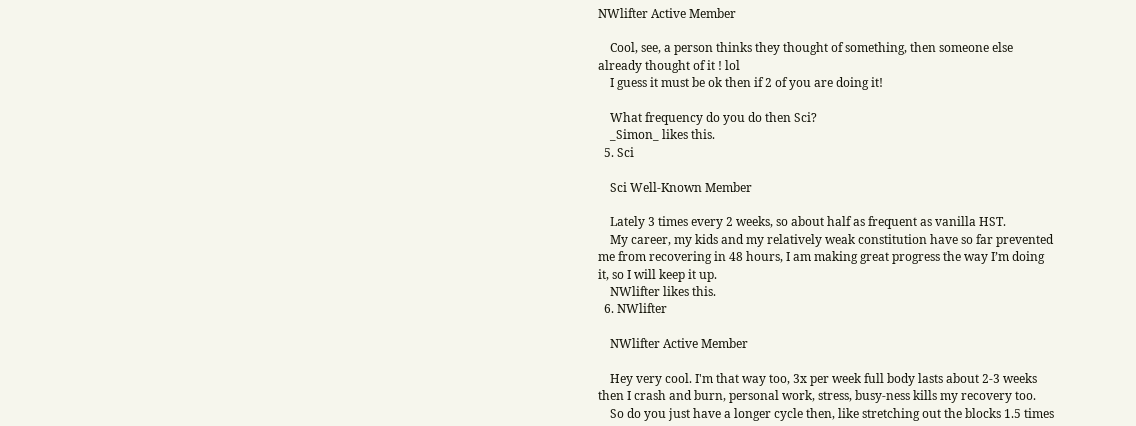NWlifter Active Member

    Cool, see, a person thinks they thought of something, then someone else already thought of it ! lol
    I guess it must be ok then if 2 of you are doing it!

    What frequency do you do then Sci?
    _Simon_ likes this.
  5. Sci

    Sci Well-Known Member

    Lately 3 times every 2 weeks, so about half as frequent as vanilla HST.
    My career, my kids and my relatively weak constitution have so far prevented me from recovering in 48 hours, I am making great progress the way I’m doing it, so I will keep it up.
    NWlifter likes this.
  6. NWlifter

    NWlifter Active Member

    Hey very cool. I'm that way too, 3x per week full body lasts about 2-3 weeks then I crash and burn, personal work, stress, busy-ness kills my recovery too.
    So do you just have a longer cycle then, like stretching out the blocks 1.5 times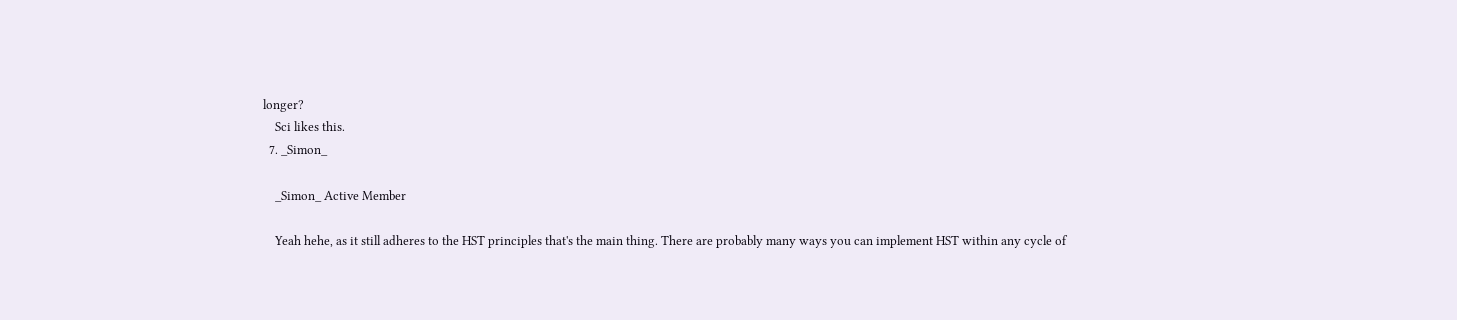longer?
    Sci likes this.
  7. _Simon_

    _Simon_ Active Member

    Yeah hehe, as it still adheres to the HST principles that's the main thing. There are probably many ways you can implement HST within any cycle of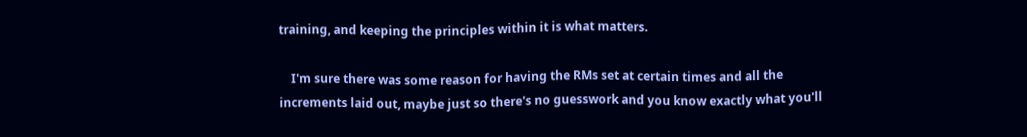training, and keeping the principles within it is what matters.

    I'm sure there was some reason for having the RMs set at certain times and all the increments laid out, maybe just so there's no guesswork and you know exactly what you'll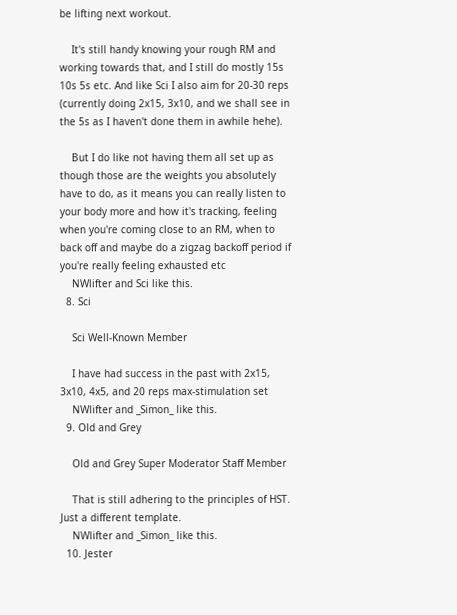be lifting next workout.

    It's still handy knowing your rough RM and working towards that, and I still do mostly 15s 10s 5s etc. And like Sci I also aim for 20-30 reps (currently doing 2x15, 3x10, and we shall see in the 5s as I haven't done them in awhile hehe).

    But I do like not having them all set up as though those are the weights you absolutely have to do, as it means you can really listen to your body more and how it's tracking, feeling when you're coming close to an RM, when to back off and maybe do a zigzag backoff period if you're really feeling exhausted etc
    NWlifter and Sci like this.
  8. Sci

    Sci Well-Known Member

    I have had success in the past with 2x15, 3x10, 4x5, and 20 reps max-stimulation set
    NWlifter and _Simon_ like this.
  9. Old and Grey

    Old and Grey Super Moderator Staff Member

    That is still adhering to the principles of HST. Just a different template.
    NWlifter and _Simon_ like this.
  10. Jester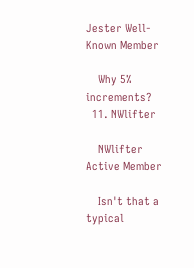Jester Well-Known Member

    Why 5% increments?
  11. NWlifter

    NWlifter Active Member

    Isn't that a typical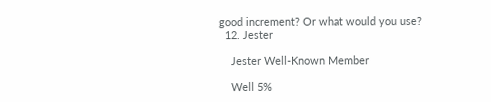good increment? Or what would you use?
  12. Jester

    Jester Well-Known Member

    Well 5%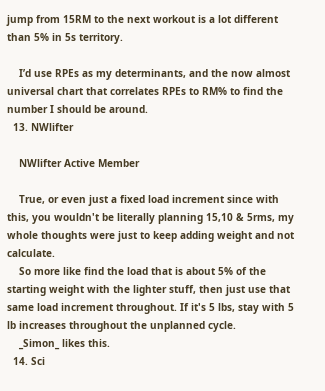jump from 15RM to the next workout is a lot different than 5% in 5s territory.

    I’d use RPEs as my determinants, and the now almost universal chart that correlates RPEs to RM% to find the number I should be around.
  13. NWlifter

    NWlifter Active Member

    True, or even just a fixed load increment since with this, you wouldn't be literally planning 15,10 & 5rms, my whole thoughts were just to keep adding weight and not calculate.
    So more like find the load that is about 5% of the starting weight with the lighter stuff, then just use that same load increment throughout. If it's 5 lbs, stay with 5 lb increases throughout the unplanned cycle.
    _Simon_ likes this.
  14. Sci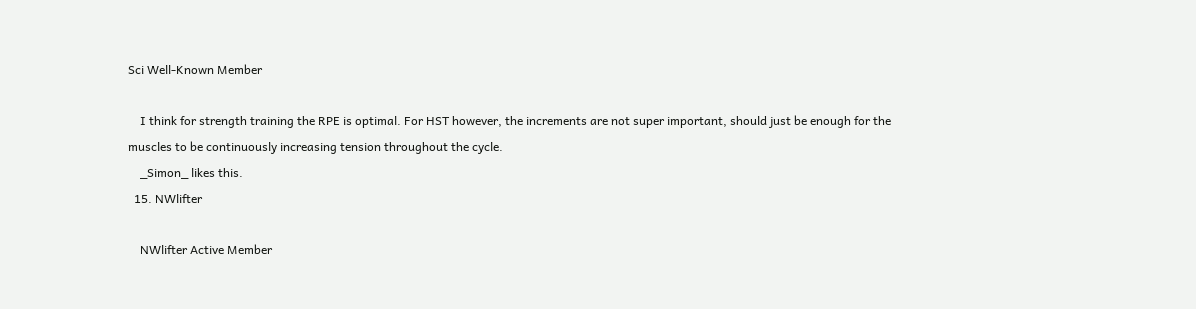Sci Well-Known Member

    I think for strength training the RPE is optimal. For HST however, the increments are not super important, should just be enough for the muscles to be continuously increasing tension throughout the cycle.
    _Simon_ likes this.
  15. NWlifter

    NWlifter Active Member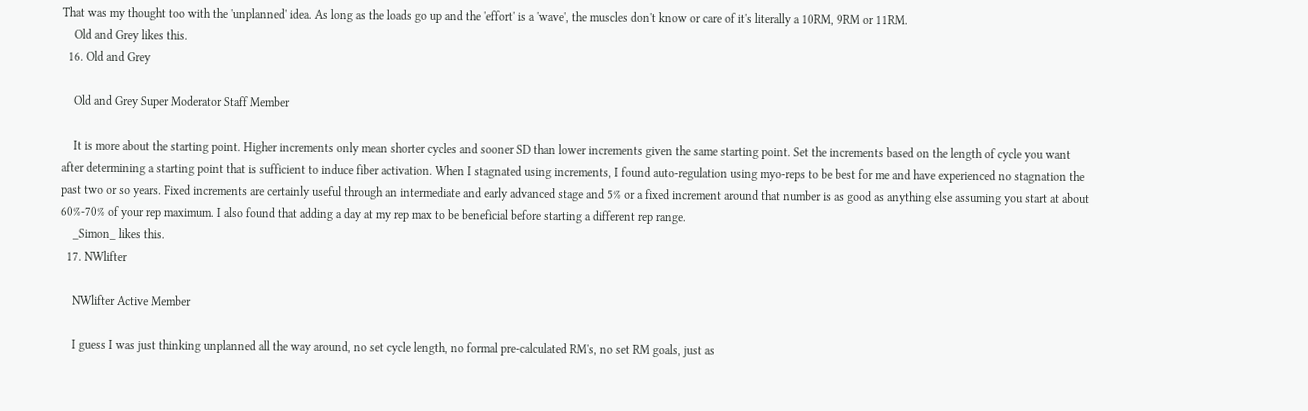That was my thought too with the 'unplanned' idea. As long as the loads go up and the 'effort' is a 'wave', the muscles don't know or care of it's literally a 10RM, 9RM or 11RM.
    Old and Grey likes this.
  16. Old and Grey

    Old and Grey Super Moderator Staff Member

    It is more about the starting point. Higher increments only mean shorter cycles and sooner SD than lower increments given the same starting point. Set the increments based on the length of cycle you want after determining a starting point that is sufficient to induce fiber activation. When I stagnated using increments, I found auto-regulation using myo-reps to be best for me and have experienced no stagnation the past two or so years. Fixed increments are certainly useful through an intermediate and early advanced stage and 5% or a fixed increment around that number is as good as anything else assuming you start at about 60%-70% of your rep maximum. I also found that adding a day at my rep max to be beneficial before starting a different rep range.
    _Simon_ likes this.
  17. NWlifter

    NWlifter Active Member

    I guess I was just thinking unplanned all the way around, no set cycle length, no formal pre-calculated RM's, no set RM goals, just as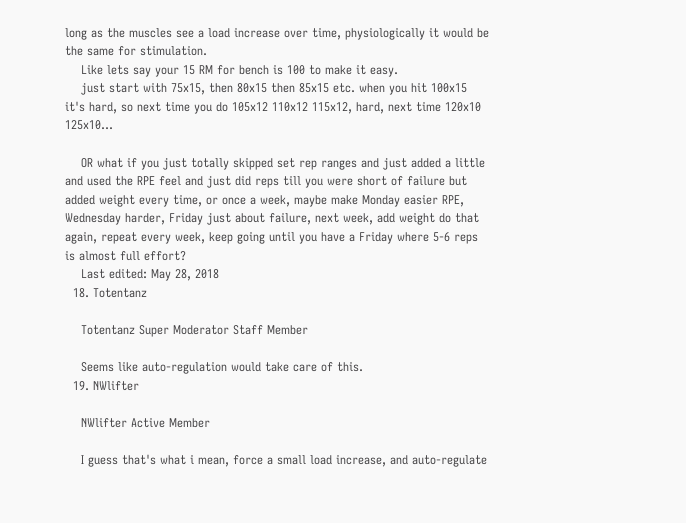long as the muscles see a load increase over time, physiologically it would be the same for stimulation.
    Like lets say your 15 RM for bench is 100 to make it easy.
    just start with 75x15, then 80x15 then 85x15 etc. when you hit 100x15 it's hard, so next time you do 105x12 110x12 115x12, hard, next time 120x10 125x10...

    OR what if you just totally skipped set rep ranges and just added a little and used the RPE feel and just did reps till you were short of failure but added weight every time, or once a week, maybe make Monday easier RPE, Wednesday harder, Friday just about failure, next week, add weight do that again, repeat every week, keep going until you have a Friday where 5-6 reps is almost full effort?
    Last edited: May 28, 2018
  18. Totentanz

    Totentanz Super Moderator Staff Member

    Seems like auto-regulation would take care of this.
  19. NWlifter

    NWlifter Active Member

    I guess that's what i mean, force a small load increase, and auto-regulate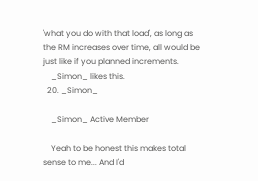'what you do with that load', as long as the RM increases over time, all would be just like if you planned increments.
    _Simon_ likes this.
  20. _Simon_

    _Simon_ Active Member

    Yeah to be honest this makes total sense to me... And I'd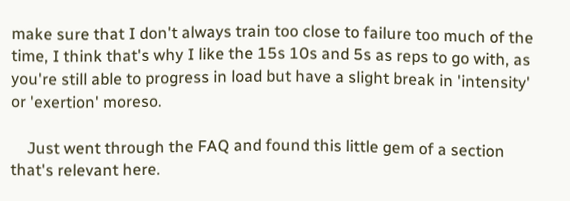make sure that I don't always train too close to failure too much of the time, I think that's why I like the 15s 10s and 5s as reps to go with, as you're still able to progress in load but have a slight break in 'intensity' or 'exertion' moreso.

    Just went through the FAQ and found this little gem of a section that's relevant here.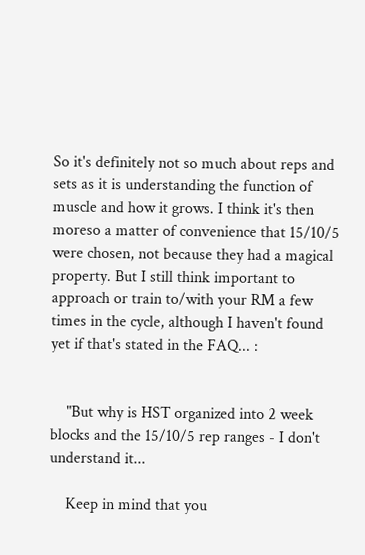So it's definitely not so much about reps and sets as it is understanding the function of muscle and how it grows. I think it's then moreso a matter of convenience that 15/10/5 were chosen, not because they had a magical property. But I still think important to approach or train to/with your RM a few times in the cycle, although I haven't found yet if that's stated in the FAQ... :


    "But why is HST organized into 2 week blocks and the 15/10/5 rep ranges - I don't understand it...

    Keep in mind that you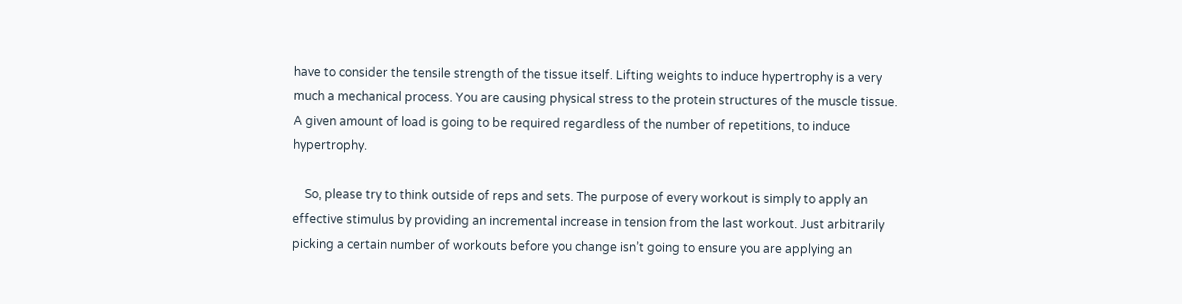have to consider the tensile strength of the tissue itself. Lifting weights to induce hypertrophy is a very much a mechanical process. You are causing physical stress to the protein structures of the muscle tissue. A given amount of load is going to be required regardless of the number of repetitions, to induce hypertrophy.

    So, please try to think outside of reps and sets. The purpose of every workout is simply to apply an effective stimulus by providing an incremental increase in tension from the last workout. Just arbitrarily picking a certain number of workouts before you change isn’t going to ensure you are applying an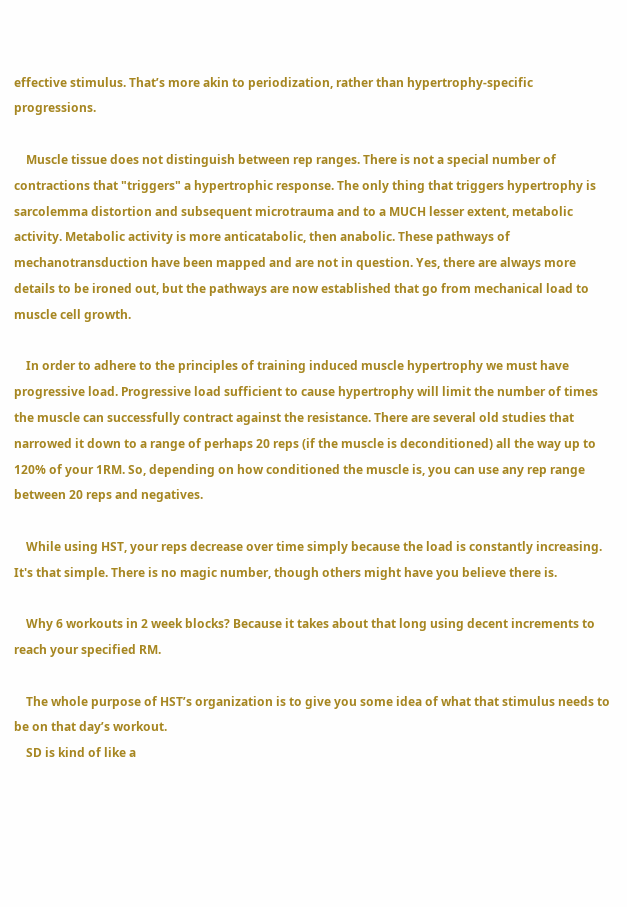effective stimulus. That’s more akin to periodization, rather than hypertrophy-specific progressions.

    Muscle tissue does not distinguish between rep ranges. There is not a special number of contractions that "triggers" a hypertrophic response. The only thing that triggers hypertrophy is sarcolemma distortion and subsequent microtrauma and to a MUCH lesser extent, metabolic activity. Metabolic activity is more anticatabolic, then anabolic. These pathways of mechanotransduction have been mapped and are not in question. Yes, there are always more details to be ironed out, but the pathways are now established that go from mechanical load to muscle cell growth.

    In order to adhere to the principles of training induced muscle hypertrophy we must have progressive load. Progressive load sufficient to cause hypertrophy will limit the number of times the muscle can successfully contract against the resistance. There are several old studies that narrowed it down to a range of perhaps 20 reps (if the muscle is deconditioned) all the way up to 120% of your 1RM. So, depending on how conditioned the muscle is, you can use any rep range between 20 reps and negatives.

    While using HST, your reps decrease over time simply because the load is constantly increasing. It's that simple. There is no magic number, though others might have you believe there is.

    Why 6 workouts in 2 week blocks? Because it takes about that long using decent increments to reach your specified RM.

    The whole purpose of HST’s organization is to give you some idea of what that stimulus needs to be on that day’s workout.
    SD is kind of like a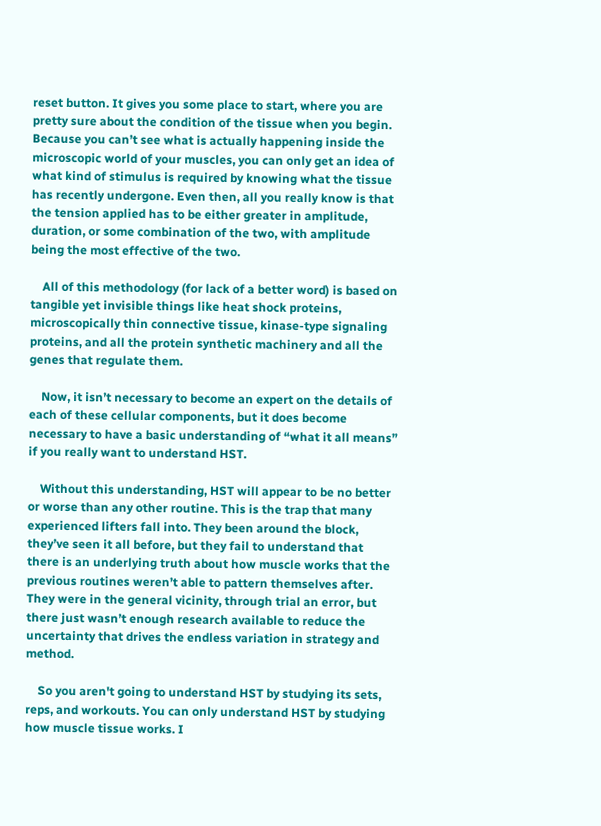reset button. It gives you some place to start, where you are pretty sure about the condition of the tissue when you begin. Because you can’t see what is actually happening inside the microscopic world of your muscles, you can only get an idea of what kind of stimulus is required by knowing what the tissue has recently undergone. Even then, all you really know is that the tension applied has to be either greater in amplitude, duration, or some combination of the two, with amplitude being the most effective of the two.

    All of this methodology (for lack of a better word) is based on tangible yet invisible things like heat shock proteins, microscopically thin connective tissue, kinase-type signaling proteins, and all the protein synthetic machinery and all the genes that regulate them.

    Now, it isn’t necessary to become an expert on the details of each of these cellular components, but it does become necessary to have a basic understanding of “what it all means” if you really want to understand HST.

    Without this understanding, HST will appear to be no better or worse than any other routine. This is the trap that many experienced lifters fall into. They been around the block, they’ve seen it all before, but they fail to understand that there is an underlying truth about how muscle works that the previous routines weren’t able to pattern themselves after. They were in the general vicinity, through trial an error, but there just wasn’t enough research available to reduce the uncertainty that drives the endless variation in strategy and method.

    So you aren't going to understand HST by studying its sets, reps, and workouts. You can only understand HST by studying how muscle tissue works. I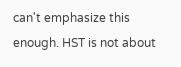can't emphasize this enough. HST is not about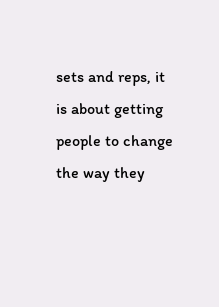sets and reps, it is about getting people to change the way they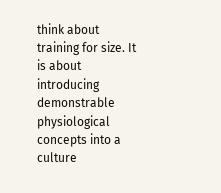think about training for size. It is about introducing demonstrable physiological concepts into a culture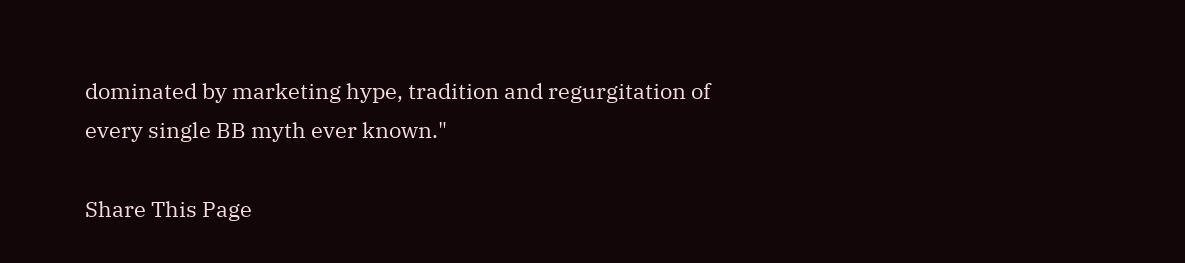dominated by marketing hype, tradition and regurgitation of every single BB myth ever known."

Share This Page